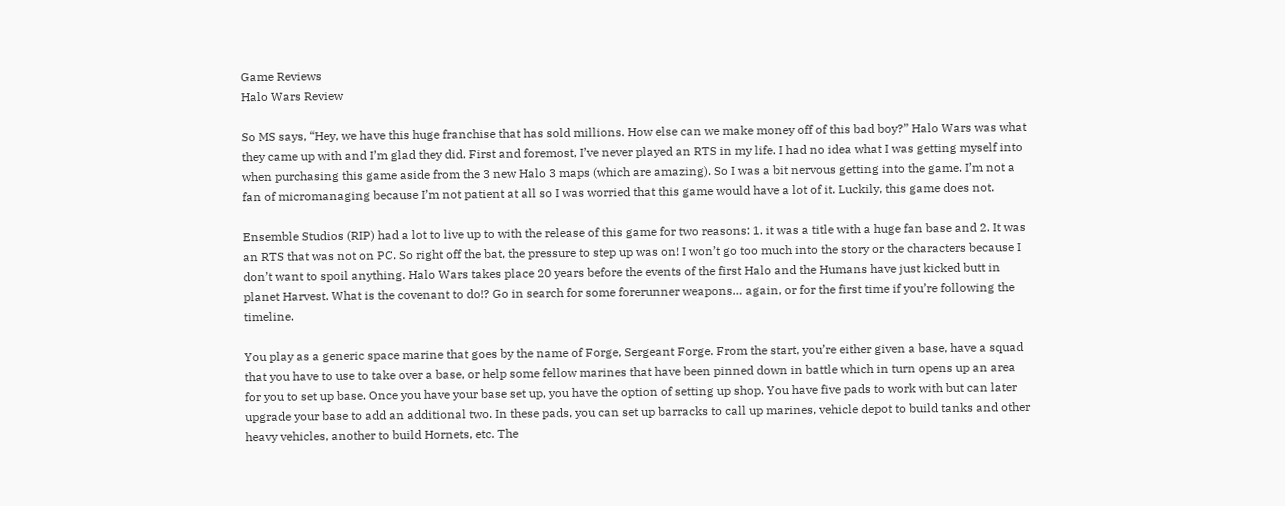Game Reviews
Halo Wars Review

So MS says, “Hey, we have this huge franchise that has sold millions. How else can we make money off of this bad boy?” Halo Wars was what they came up with and I’m glad they did. First and foremost, I’ve never played an RTS in my life. I had no idea what I was getting myself into when purchasing this game aside from the 3 new Halo 3 maps (which are amazing). So I was a bit nervous getting into the game. I’m not a fan of micromanaging because I’m not patient at all so I was worried that this game would have a lot of it. Luckily, this game does not.

Ensemble Studios (RIP) had a lot to live up to with the release of this game for two reasons: 1. it was a title with a huge fan base and 2. It was an RTS that was not on PC. So right off the bat, the pressure to step up was on! I won’t go too much into the story or the characters because I don’t want to spoil anything. Halo Wars takes place 20 years before the events of the first Halo and the Humans have just kicked butt in planet Harvest. What is the covenant to do!? Go in search for some forerunner weapons… again, or for the first time if you’re following the timeline.

You play as a generic space marine that goes by the name of Forge, Sergeant Forge. From the start, you’re either given a base, have a squad that you have to use to take over a base, or help some fellow marines that have been pinned down in battle which in turn opens up an area for you to set up base. Once you have your base set up, you have the option of setting up shop. You have five pads to work with but can later upgrade your base to add an additional two. In these pads, you can set up barracks to call up marines, vehicle depot to build tanks and other heavy vehicles, another to build Hornets, etc. The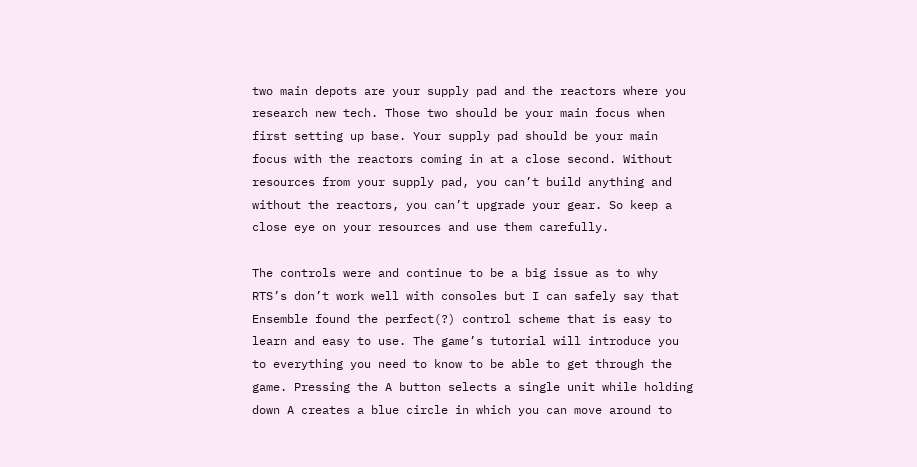two main depots are your supply pad and the reactors where you research new tech. Those two should be your main focus when first setting up base. Your supply pad should be your main focus with the reactors coming in at a close second. Without resources from your supply pad, you can’t build anything and without the reactors, you can’t upgrade your gear. So keep a close eye on your resources and use them carefully.

The controls were and continue to be a big issue as to why RTS’s don’t work well with consoles but I can safely say that Ensemble found the perfect(?) control scheme that is easy to learn and easy to use. The game’s tutorial will introduce you to everything you need to know to be able to get through the game. Pressing the A button selects a single unit while holding down A creates a blue circle in which you can move around to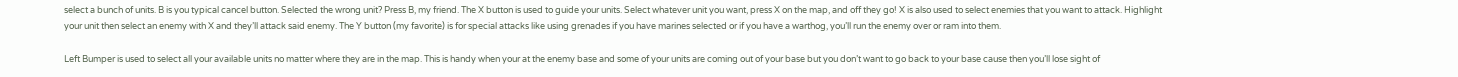select a bunch of units. B is you typical cancel button. Selected the wrong unit? Press B, my friend. The X button is used to guide your units. Select whatever unit you want, press X on the map, and off they go! X is also used to select enemies that you want to attack. Highlight your unit then select an enemy with X and they’ll attack said enemy. The Y button (my favorite) is for special attacks like using grenades if you have marines selected or if you have a warthog, you’ll run the enemy over or ram into them.

Left Bumper is used to select all your available units no matter where they are in the map. This is handy when your at the enemy base and some of your units are coming out of your base but you don’t want to go back to your base cause then you’ll lose sight of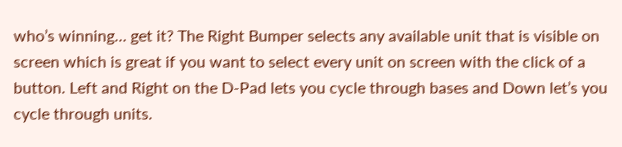who’s winning… get it? The Right Bumper selects any available unit that is visible on screen which is great if you want to select every unit on screen with the click of a button. Left and Right on the D-Pad lets you cycle through bases and Down let’s you cycle through units.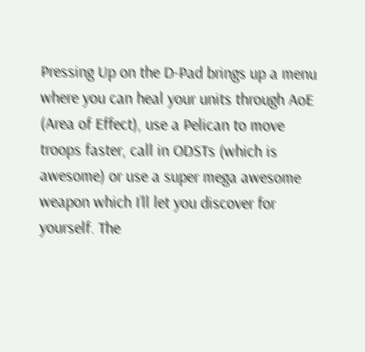Pressing Up on the D-Pad brings up a menu where you can heal your units through AoE (Area of Effect), use a Pelican to move troops faster, call in ODSTs (which is awesome) or use a super mega awesome weapon which I’ll let you discover for yourself. The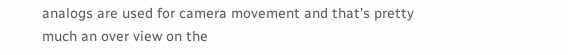analogs are used for camera movement and that’s pretty much an over view on the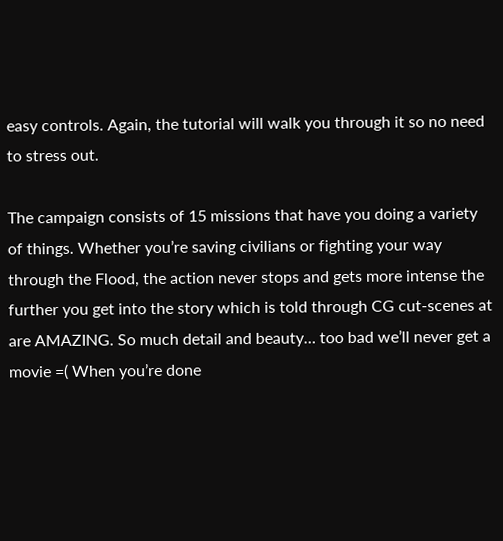easy controls. Again, the tutorial will walk you through it so no need to stress out.

The campaign consists of 15 missions that have you doing a variety of things. Whether you’re saving civilians or fighting your way through the Flood, the action never stops and gets more intense the further you get into the story which is told through CG cut-scenes at are AMAZING. So much detail and beauty… too bad we’ll never get a movie =( When you’re done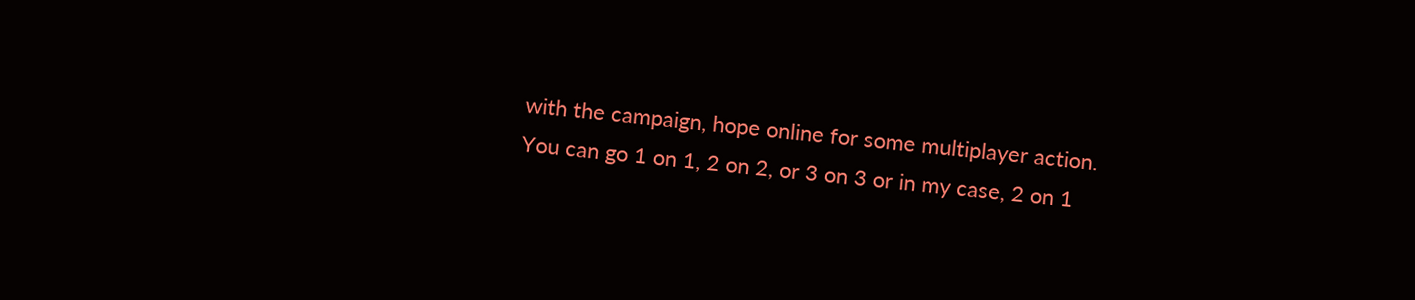with the campaign, hope online for some multiplayer action. You can go 1 on 1, 2 on 2, or 3 on 3 or in my case, 2 on 1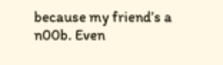because my friend’s a n00b. Even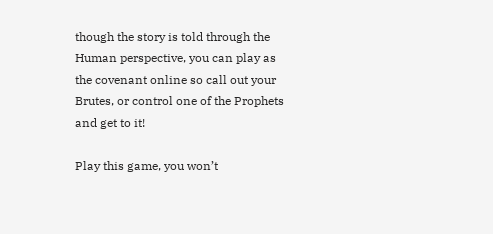though the story is told through the Human perspective, you can play as the covenant online so call out your Brutes, or control one of the Prophets and get to it!

Play this game, you won’t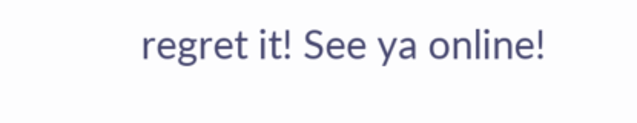regret it! See ya online!